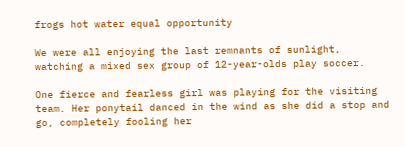frogs hot water equal opportunity

We were all enjoying the last remnants of sunlight, watching a mixed sex group of 12-year-olds play soccer.

One fierce and fearless girl was playing for the visiting team. Her ponytail danced in the wind as she did a stop and go, completely fooling her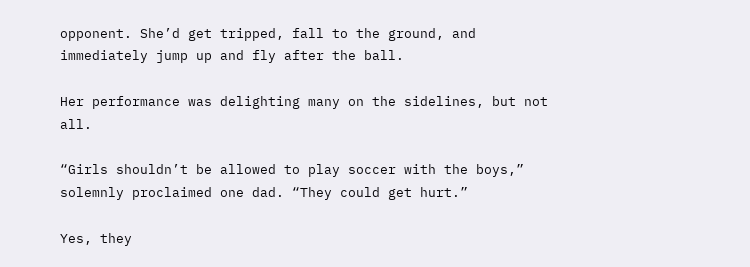opponent. She’d get tripped, fall to the ground, and immediately jump up and fly after the ball.

Her performance was delighting many on the sidelines, but not all.

“Girls shouldn’t be allowed to play soccer with the boys,” solemnly proclaimed one dad. “They could get hurt.”

Yes, they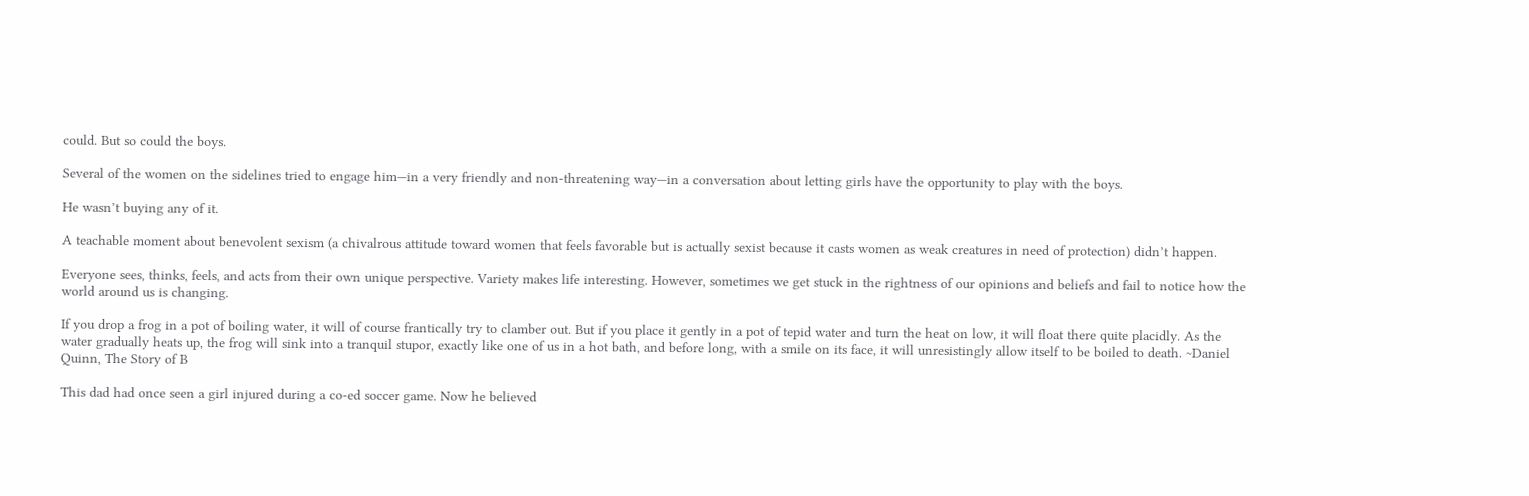could. But so could the boys.

Several of the women on the sidelines tried to engage him—in a very friendly and non-threatening way—in a conversation about letting girls have the opportunity to play with the boys.

He wasn’t buying any of it.

A teachable moment about benevolent sexism (a chivalrous attitude toward women that feels favorable but is actually sexist because it casts women as weak creatures in need of protection) didn’t happen.

Everyone sees, thinks, feels, and acts from their own unique perspective. Variety makes life interesting. However, sometimes we get stuck in the rightness of our opinions and beliefs and fail to notice how the world around us is changing.

If you drop a frog in a pot of boiling water, it will of course frantically try to clamber out. But if you place it gently in a pot of tepid water and turn the heat on low, it will float there quite placidly. As the water gradually heats up, the frog will sink into a tranquil stupor, exactly like one of us in a hot bath, and before long, with a smile on its face, it will unresistingly allow itself to be boiled to death. ~Daniel Quinn, The Story of B

This dad had once seen a girl injured during a co-ed soccer game. Now he believed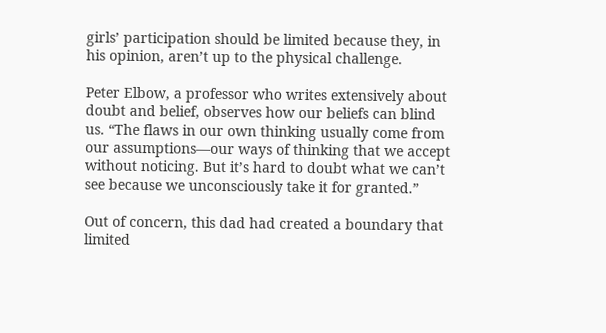girls’ participation should be limited because they, in his opinion, aren’t up to the physical challenge.

Peter Elbow, a professor who writes extensively about doubt and belief, observes how our beliefs can blind us. “The flaws in our own thinking usually come from our assumptions—our ways of thinking that we accept without noticing. But it’s hard to doubt what we can’t see because we unconsciously take it for granted.”

Out of concern, this dad had created a boundary that limited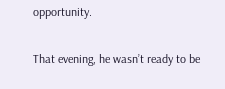opportunity.

That evening, he wasn’t ready to be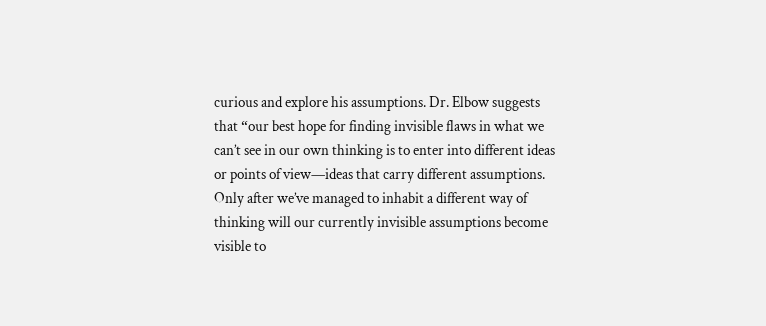curious and explore his assumptions. Dr. Elbow suggests that “our best hope for finding invisible flaws in what we can’t see in our own thinking is to enter into different ideas or points of view—ideas that carry different assumptions. Only after we’ve managed to inhabit a different way of thinking will our currently invisible assumptions become visible to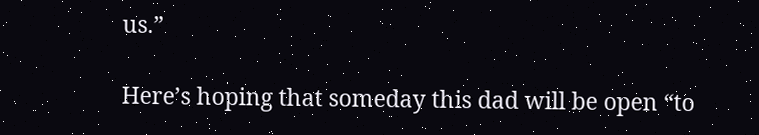us.”

Here’s hoping that someday this dad will be open “to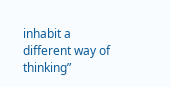inhabit a different way of thinking”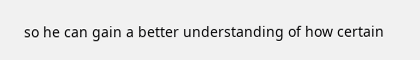so he can gain a better understanding of how certain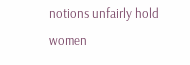notions unfairly hold women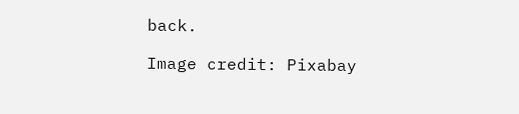back.

Image credit: Pixabay